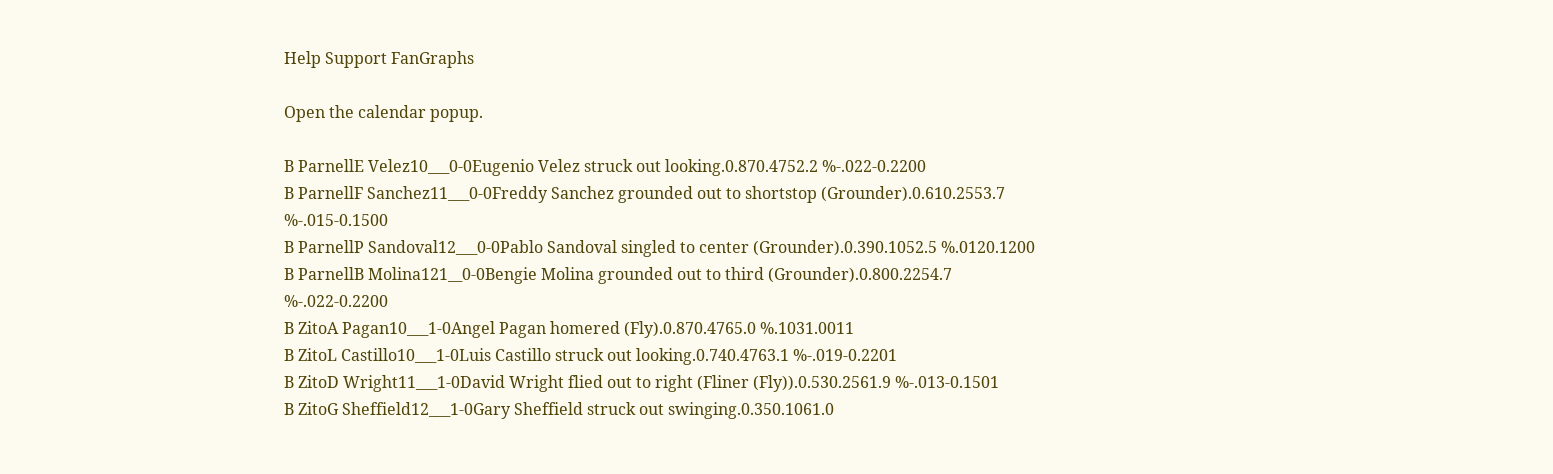Help Support FanGraphs

Open the calendar popup.

B ParnellE Velez10___0-0Eugenio Velez struck out looking.0.870.4752.2 %-.022-0.2200
B ParnellF Sanchez11___0-0Freddy Sanchez grounded out to shortstop (Grounder).0.610.2553.7 %-.015-0.1500
B ParnellP Sandoval12___0-0Pablo Sandoval singled to center (Grounder).0.390.1052.5 %.0120.1200
B ParnellB Molina121__0-0Bengie Molina grounded out to third (Grounder).0.800.2254.7 %-.022-0.2200
B ZitoA Pagan10___1-0Angel Pagan homered (Fly).0.870.4765.0 %.1031.0011
B ZitoL Castillo10___1-0Luis Castillo struck out looking.0.740.4763.1 %-.019-0.2201
B ZitoD Wright11___1-0David Wright flied out to right (Fliner (Fly)).0.530.2561.9 %-.013-0.1501
B ZitoG Sheffield12___1-0Gary Sheffield struck out swinging.0.350.1061.0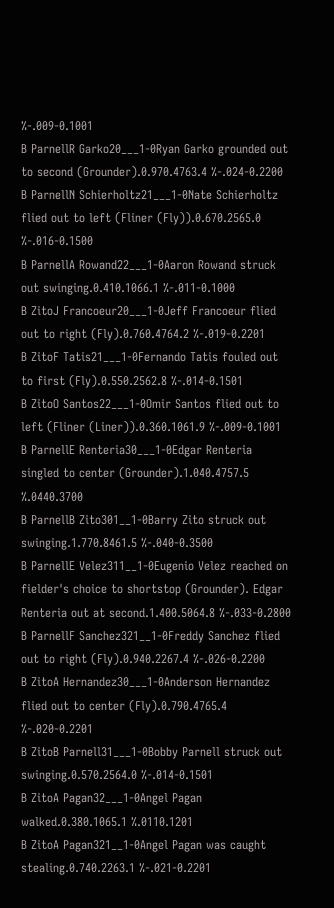%-.009-0.1001
B ParnellR Garko20___1-0Ryan Garko grounded out to second (Grounder).0.970.4763.4 %-.024-0.2200
B ParnellN Schierholtz21___1-0Nate Schierholtz flied out to left (Fliner (Fly)).0.670.2565.0 %-.016-0.1500
B ParnellA Rowand22___1-0Aaron Rowand struck out swinging.0.410.1066.1 %-.011-0.1000
B ZitoJ Francoeur20___1-0Jeff Francoeur flied out to right (Fly).0.760.4764.2 %-.019-0.2201
B ZitoF Tatis21___1-0Fernando Tatis fouled out to first (Fly).0.550.2562.8 %-.014-0.1501
B ZitoO Santos22___1-0Omir Santos flied out to left (Fliner (Liner)).0.360.1061.9 %-.009-0.1001
B ParnellE Renteria30___1-0Edgar Renteria singled to center (Grounder).1.040.4757.5 %.0440.3700
B ParnellB Zito301__1-0Barry Zito struck out swinging.1.770.8461.5 %-.040-0.3500
B ParnellE Velez311__1-0Eugenio Velez reached on fielder's choice to shortstop (Grounder). Edgar Renteria out at second.1.400.5064.8 %-.033-0.2800
B ParnellF Sanchez321__1-0Freddy Sanchez flied out to right (Fly).0.940.2267.4 %-.026-0.2200
B ZitoA Hernandez30___1-0Anderson Hernandez flied out to center (Fly).0.790.4765.4 %-.020-0.2201
B ZitoB Parnell31___1-0Bobby Parnell struck out swinging.0.570.2564.0 %-.014-0.1501
B ZitoA Pagan32___1-0Angel Pagan walked.0.380.1065.1 %.0110.1201
B ZitoA Pagan321__1-0Angel Pagan was caught stealing.0.740.2263.1 %-.021-0.2201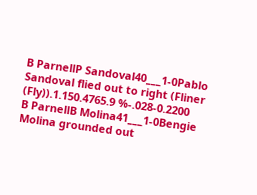B ParnellP Sandoval40___1-0Pablo Sandoval flied out to right (Fliner (Fly)).1.150.4765.9 %-.028-0.2200
B ParnellB Molina41___1-0Bengie Molina grounded out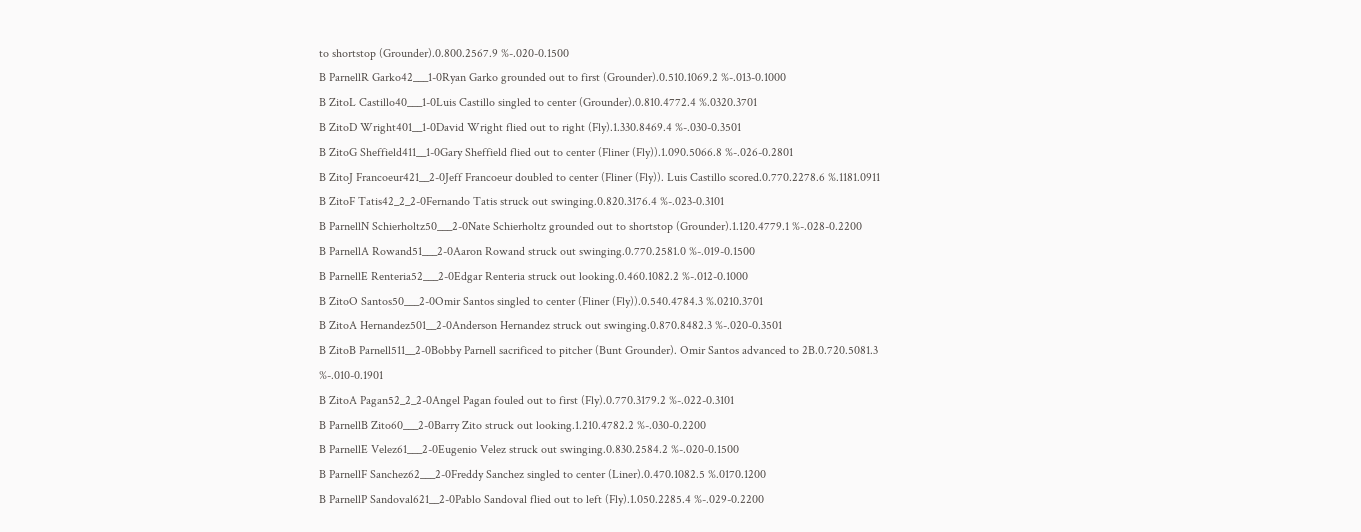to shortstop (Grounder).0.800.2567.9 %-.020-0.1500
B ParnellR Garko42___1-0Ryan Garko grounded out to first (Grounder).0.510.1069.2 %-.013-0.1000
B ZitoL Castillo40___1-0Luis Castillo singled to center (Grounder).0.810.4772.4 %.0320.3701
B ZitoD Wright401__1-0David Wright flied out to right (Fly).1.330.8469.4 %-.030-0.3501
B ZitoG Sheffield411__1-0Gary Sheffield flied out to center (Fliner (Fly)).1.090.5066.8 %-.026-0.2801
B ZitoJ Francoeur421__2-0Jeff Francoeur doubled to center (Fliner (Fly)). Luis Castillo scored.0.770.2278.6 %.1181.0911
B ZitoF Tatis42_2_2-0Fernando Tatis struck out swinging.0.820.3176.4 %-.023-0.3101
B ParnellN Schierholtz50___2-0Nate Schierholtz grounded out to shortstop (Grounder).1.120.4779.1 %-.028-0.2200
B ParnellA Rowand51___2-0Aaron Rowand struck out swinging.0.770.2581.0 %-.019-0.1500
B ParnellE Renteria52___2-0Edgar Renteria struck out looking.0.460.1082.2 %-.012-0.1000
B ZitoO Santos50___2-0Omir Santos singled to center (Fliner (Fly)).0.540.4784.3 %.0210.3701
B ZitoA Hernandez501__2-0Anderson Hernandez struck out swinging.0.870.8482.3 %-.020-0.3501
B ZitoB Parnell511__2-0Bobby Parnell sacrificed to pitcher (Bunt Grounder). Omir Santos advanced to 2B.0.720.5081.3 %-.010-0.1901
B ZitoA Pagan52_2_2-0Angel Pagan fouled out to first (Fly).0.770.3179.2 %-.022-0.3101
B ParnellB Zito60___2-0Barry Zito struck out looking.1.210.4782.2 %-.030-0.2200
B ParnellE Velez61___2-0Eugenio Velez struck out swinging.0.830.2584.2 %-.020-0.1500
B ParnellF Sanchez62___2-0Freddy Sanchez singled to center (Liner).0.470.1082.5 %.0170.1200
B ParnellP Sandoval621__2-0Pablo Sandoval flied out to left (Fly).1.050.2285.4 %-.029-0.2200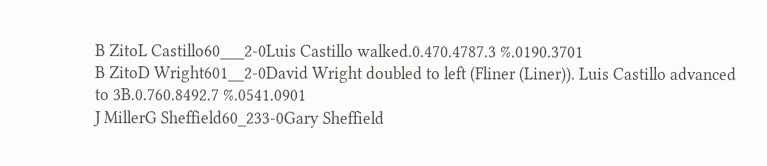B ZitoL Castillo60___2-0Luis Castillo walked.0.470.4787.3 %.0190.3701
B ZitoD Wright601__2-0David Wright doubled to left (Fliner (Liner)). Luis Castillo advanced to 3B.0.760.8492.7 %.0541.0901
J MillerG Sheffield60_233-0Gary Sheffield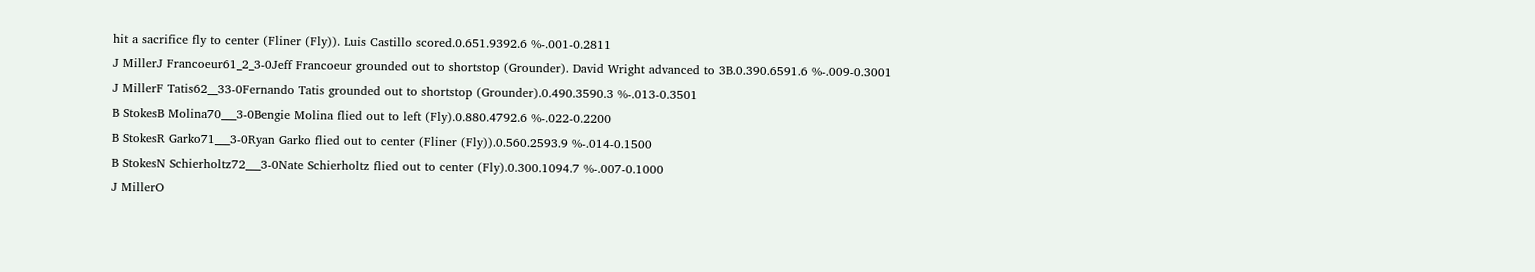hit a sacrifice fly to center (Fliner (Fly)). Luis Castillo scored.0.651.9392.6 %-.001-0.2811
J MillerJ Francoeur61_2_3-0Jeff Francoeur grounded out to shortstop (Grounder). David Wright advanced to 3B.0.390.6591.6 %-.009-0.3001
J MillerF Tatis62__33-0Fernando Tatis grounded out to shortstop (Grounder).0.490.3590.3 %-.013-0.3501
B StokesB Molina70___3-0Bengie Molina flied out to left (Fly).0.880.4792.6 %-.022-0.2200
B StokesR Garko71___3-0Ryan Garko flied out to center (Fliner (Fly)).0.560.2593.9 %-.014-0.1500
B StokesN Schierholtz72___3-0Nate Schierholtz flied out to center (Fly).0.300.1094.7 %-.007-0.1000
J MillerO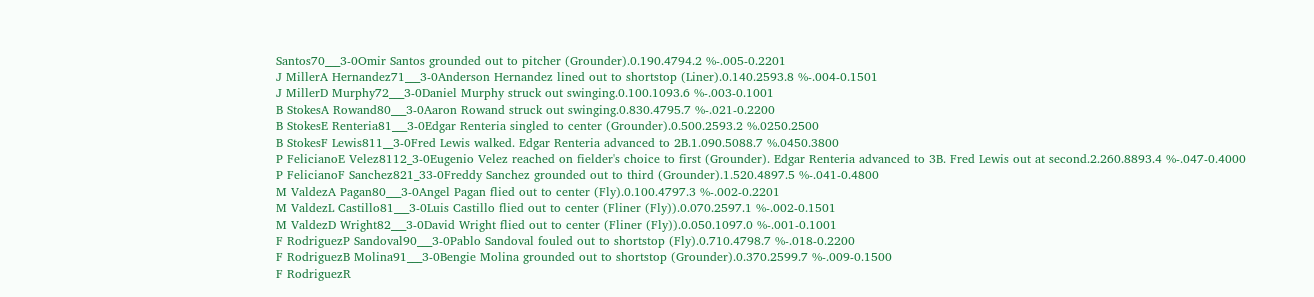Santos70___3-0Omir Santos grounded out to pitcher (Grounder).0.190.4794.2 %-.005-0.2201
J MillerA Hernandez71___3-0Anderson Hernandez lined out to shortstop (Liner).0.140.2593.8 %-.004-0.1501
J MillerD Murphy72___3-0Daniel Murphy struck out swinging.0.100.1093.6 %-.003-0.1001
B StokesA Rowand80___3-0Aaron Rowand struck out swinging.0.830.4795.7 %-.021-0.2200
B StokesE Renteria81___3-0Edgar Renteria singled to center (Grounder).0.500.2593.2 %.0250.2500
B StokesF Lewis811__3-0Fred Lewis walked. Edgar Renteria advanced to 2B.1.090.5088.7 %.0450.3800
P FelicianoE Velez8112_3-0Eugenio Velez reached on fielder's choice to first (Grounder). Edgar Renteria advanced to 3B. Fred Lewis out at second.2.260.8893.4 %-.047-0.4000
P FelicianoF Sanchez821_33-0Freddy Sanchez grounded out to third (Grounder).1.520.4897.5 %-.041-0.4800
M ValdezA Pagan80___3-0Angel Pagan flied out to center (Fly).0.100.4797.3 %-.002-0.2201
M ValdezL Castillo81___3-0Luis Castillo flied out to center (Fliner (Fly)).0.070.2597.1 %-.002-0.1501
M ValdezD Wright82___3-0David Wright flied out to center (Fliner (Fly)).0.050.1097.0 %-.001-0.1001
F RodriguezP Sandoval90___3-0Pablo Sandoval fouled out to shortstop (Fly).0.710.4798.7 %-.018-0.2200
F RodriguezB Molina91___3-0Bengie Molina grounded out to shortstop (Grounder).0.370.2599.7 %-.009-0.1500
F RodriguezR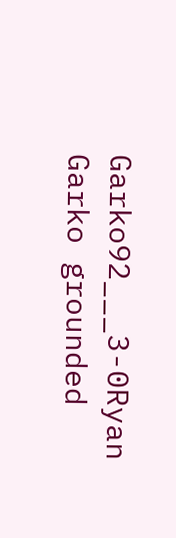Garko92___3-0Ryan Garko grounded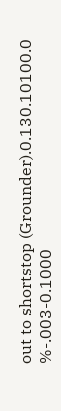out to shortstop (Grounder).0.130.10100.0 %-.003-0.1000